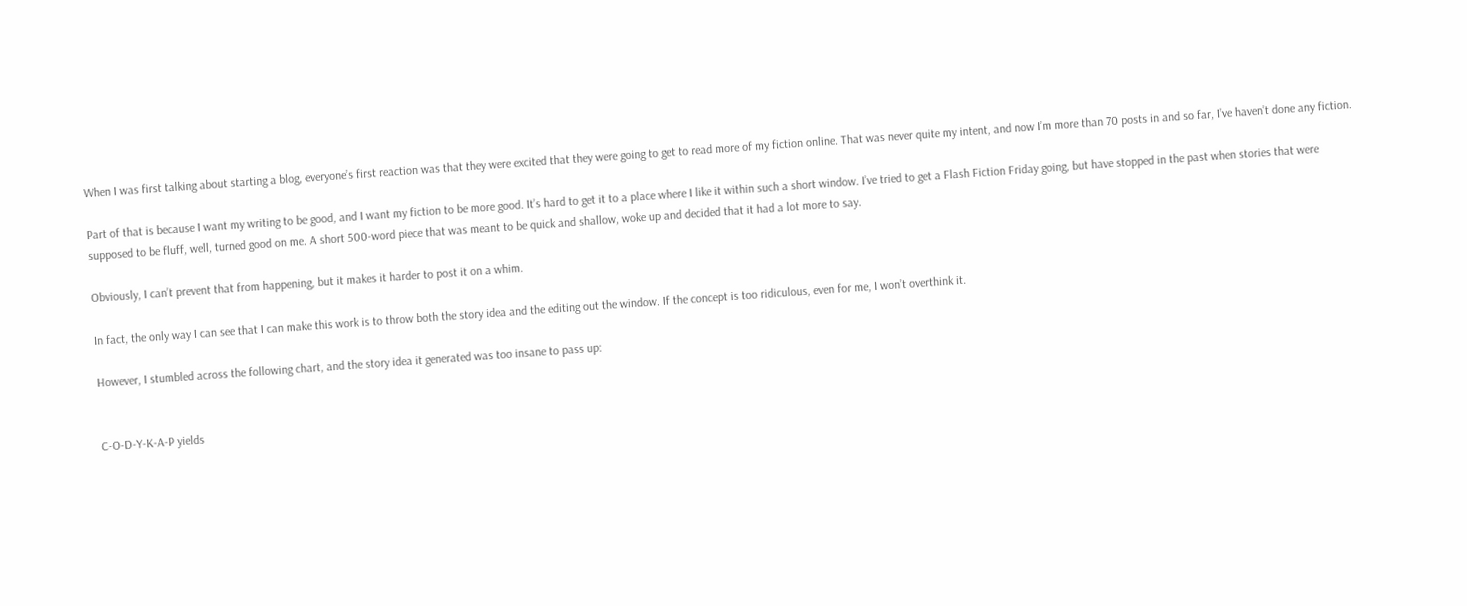When I was first talking about starting a blog, everyone’s first reaction was that they were excited that they were going to get to read more of my fiction online. That was never quite my intent, and now I’m more than 70 posts in and so far, I’ve haven’t done any fiction.

Part of that is because I want my writing to be good, and I want my fiction to be more good. It’s hard to get it to a place where I like it within such a short window. I’ve tried to get a Flash Fiction Friday going, but have stopped in the past when stories that were supposed to be fluff, well, turned good on me. A short 500-word piece that was meant to be quick and shallow, woke up and decided that it had a lot more to say.

Obviously, I can’t prevent that from happening, but it makes it harder to post it on a whim.

In fact, the only way I can see that I can make this work is to throw both the story idea and the editing out the window. If the concept is too ridiculous, even for me, I won’t overthink it.

However, I stumbled across the following chart, and the story idea it generated was too insane to pass up:


C-O-D-Y-K-A-P yields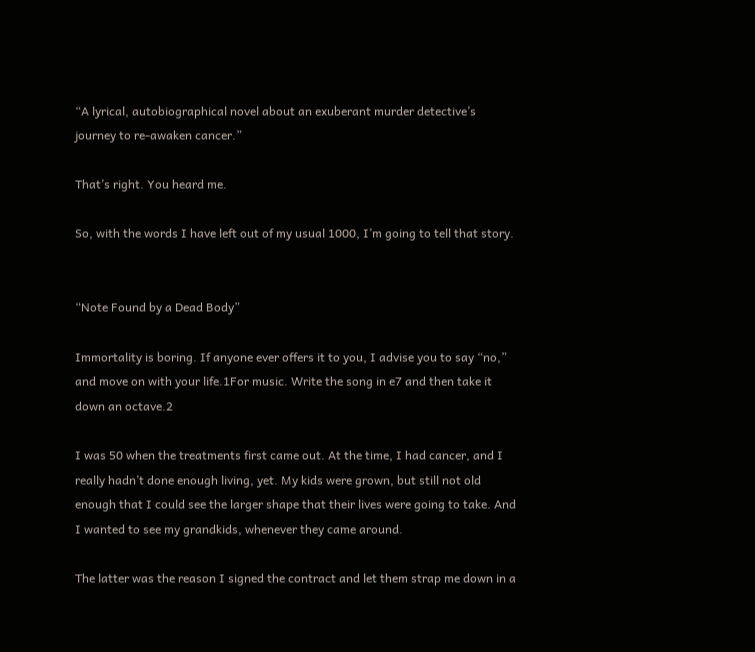“A lyrical, autobiographical novel about an exuberant murder detective’s journey to re-awaken cancer.”

That’s right. You heard me.

So, with the words I have left out of my usual 1000, I’m going to tell that story.


“Note Found by a Dead Body”

Immortality is boring. If anyone ever offers it to you, I advise you to say “no,” and move on with your life.1For music. Write the song in e7 and then take it down an octave.2

I was 50 when the treatments first came out. At the time, I had cancer, and I really hadn’t done enough living, yet. My kids were grown, but still not old enough that I could see the larger shape that their lives were going to take. And I wanted to see my grandkids, whenever they came around.

The latter was the reason I signed the contract and let them strap me down in a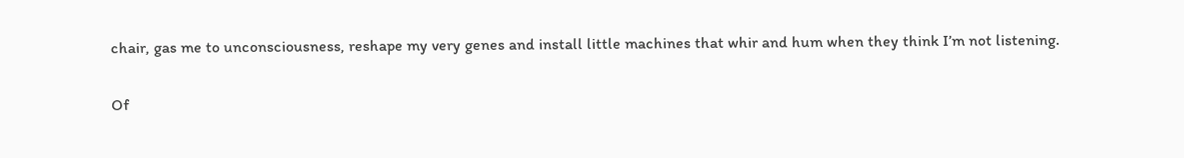chair, gas me to unconsciousness, reshape my very genes and install little machines that whir and hum when they think I’m not listening.

Of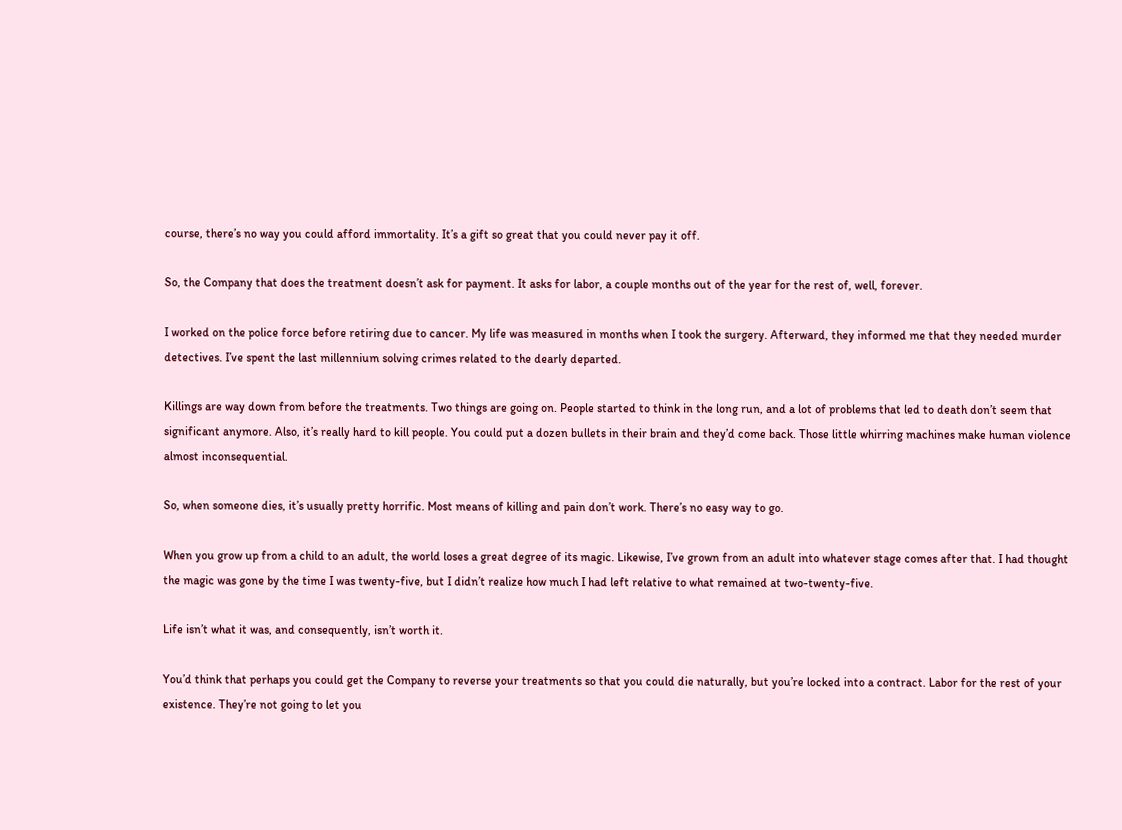course, there’s no way you could afford immortality. It’s a gift so great that you could never pay it off.

So, the Company that does the treatment doesn’t ask for payment. It asks for labor, a couple months out of the year for the rest of, well, forever.

I worked on the police force before retiring due to cancer. My life was measured in months when I took the surgery. Afterward, they informed me that they needed murder detectives. I’ve spent the last millennium solving crimes related to the dearly departed.

Killings are way down from before the treatments. Two things are going on. People started to think in the long run, and a lot of problems that led to death don’t seem that significant anymore. Also, it’s really hard to kill people. You could put a dozen bullets in their brain and they’d come back. Those little whirring machines make human violence almost inconsequential.

So, when someone dies, it’s usually pretty horrific. Most means of killing and pain don’t work. There’s no easy way to go.

When you grow up from a child to an adult, the world loses a great degree of its magic. Likewise, I’ve grown from an adult into whatever stage comes after that. I had thought the magic was gone by the time I was twenty-five, but I didn’t realize how much I had left relative to what remained at two-twenty-five.

Life isn’t what it was, and consequently, isn’t worth it.

You’d think that perhaps you could get the Company to reverse your treatments so that you could die naturally, but you’re locked into a contract. Labor for the rest of your existence. They’re not going to let you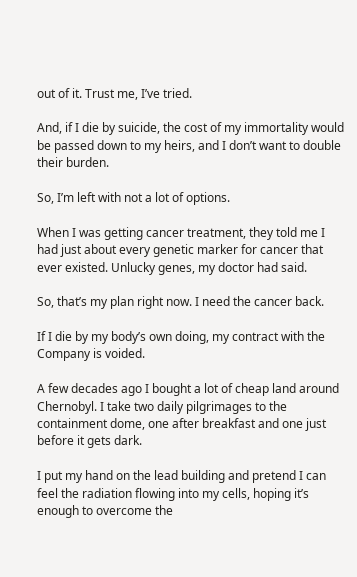out of it. Trust me, I’ve tried.

And, if I die by suicide, the cost of my immortality would be passed down to my heirs, and I don’t want to double their burden.

So, I’m left with not a lot of options.

When I was getting cancer treatment, they told me I had just about every genetic marker for cancer that ever existed. Unlucky genes, my doctor had said.

So, that’s my plan right now. I need the cancer back.

If I die by my body’s own doing, my contract with the Company is voided.

A few decades ago I bought a lot of cheap land around Chernobyl. I take two daily pilgrimages to the containment dome, one after breakfast and one just before it gets dark.

I put my hand on the lead building and pretend I can feel the radiation flowing into my cells, hoping it’s enough to overcome the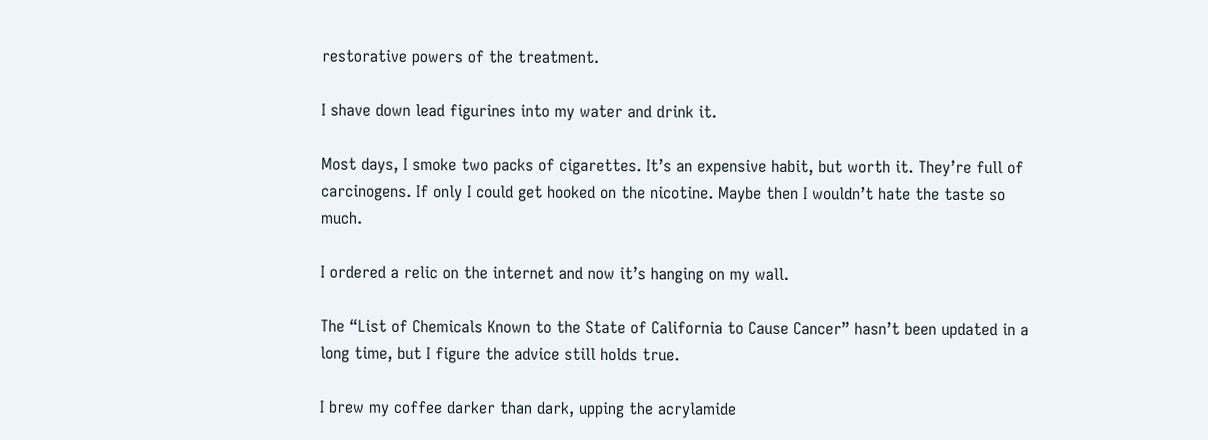restorative powers of the treatment.

I shave down lead figurines into my water and drink it.

Most days, I smoke two packs of cigarettes. It’s an expensive habit, but worth it. They’re full of carcinogens. If only I could get hooked on the nicotine. Maybe then I wouldn’t hate the taste so much.

I ordered a relic on the internet and now it’s hanging on my wall.

The “List of Chemicals Known to the State of California to Cause Cancer” hasn’t been updated in a long time, but I figure the advice still holds true.

I brew my coffee darker than dark, upping the acrylamide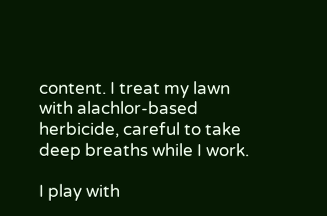content. I treat my lawn with alachlor-based herbicide, careful to take deep breaths while I work.

I play with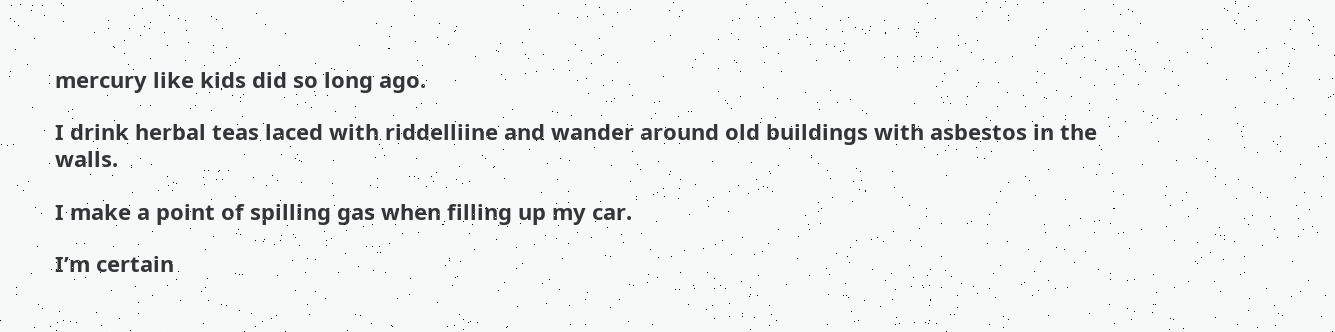mercury like kids did so long ago.

I drink herbal teas laced with riddelliine and wander around old buildings with asbestos in the walls.

I make a point of spilling gas when filling up my car.

I’m certain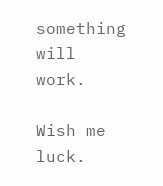something will work.

Wish me luck.